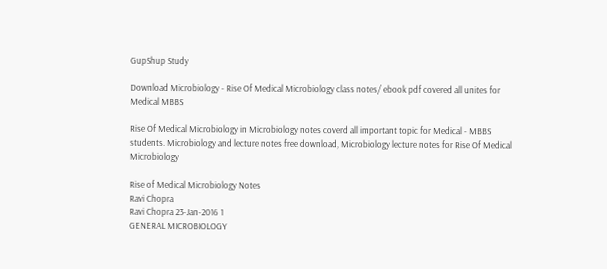GupShup Study

Download Microbiology - Rise Of Medical Microbiology class notes/ ebook pdf covered all unites for Medical MBBS

Rise Of Medical Microbiology in Microbiology notes coverd all important topic for Medical - MBBS students. Microbiology and lecture notes free download, Microbiology lecture notes for Rise Of Medical Microbiology

Rise of Medical Microbiology Notes
Ravi Chopra
Ravi Chopra 23-Jan-2016 1
GENERAL MICROBIOLOGY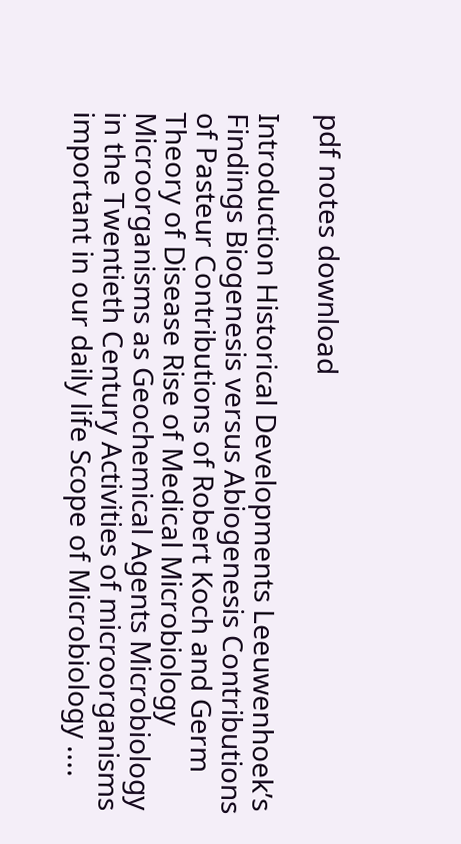pdf notes download

Introduction Historical Developments Leeuwenhoek’s Findings Biogenesis versus Abiogenesis Contributions of Pasteur Contributions of Robert Koch and Germ Theory of Disease Rise of Medical Microbiology Microorganisms as Geochemical Agents Microbiology in the Twentieth Century Activities of microorganisms important in our daily life Scope of Microbiology ....